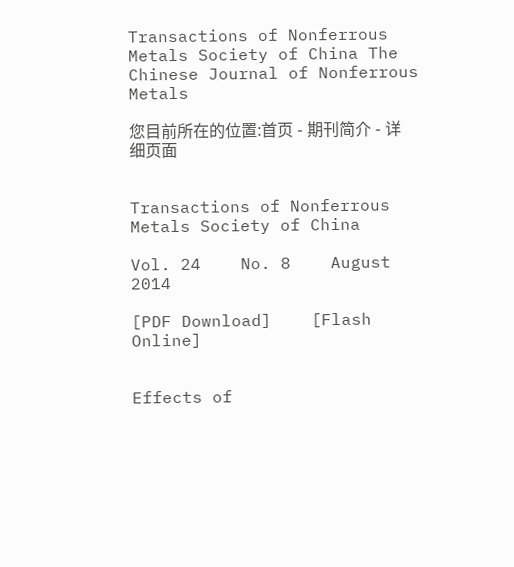Transactions of Nonferrous Metals Society of China The Chinese Journal of Nonferrous Metals

您目前所在的位置:首页 - 期刊简介 - 详细页面


Transactions of Nonferrous Metals Society of China

Vol. 24    No. 8    August 2014

[PDF Download]    [Flash Online]


Effects of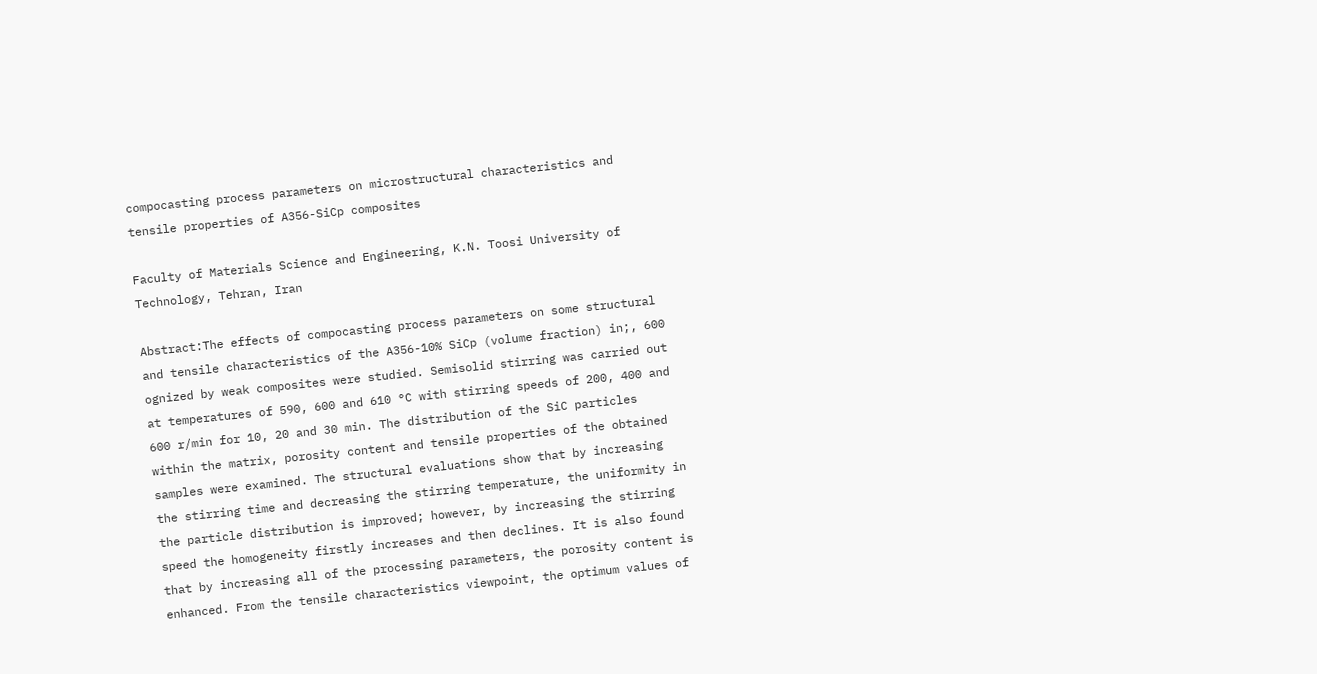compocasting process parameters on microstructural characteristics and tensile properties of A356-SiCp composites

Faculty of Materials Science and Engineering, K.N. Toosi University of Technology, Tehran, Iran

Abstract:The effects of compocasting process parameters on some structural and tensile characteristics of the A356-10% SiCp (volume fraction) in;, 600 ognized by weak composites were studied. Semisolid stirring was carried out at temperatures of 590, 600 and 610 °C with stirring speeds of 200, 400 and 600 r/min for 10, 20 and 30 min. The distribution of the SiC particles within the matrix, porosity content and tensile properties of the obtained samples were examined. The structural evaluations show that by increasing the stirring time and decreasing the stirring temperature, the uniformity in the particle distribution is improved; however, by increasing the stirring speed the homogeneity firstly increases and then declines. It is also found that by increasing all of the processing parameters, the porosity content is enhanced. From the tensile characteristics viewpoint, the optimum values of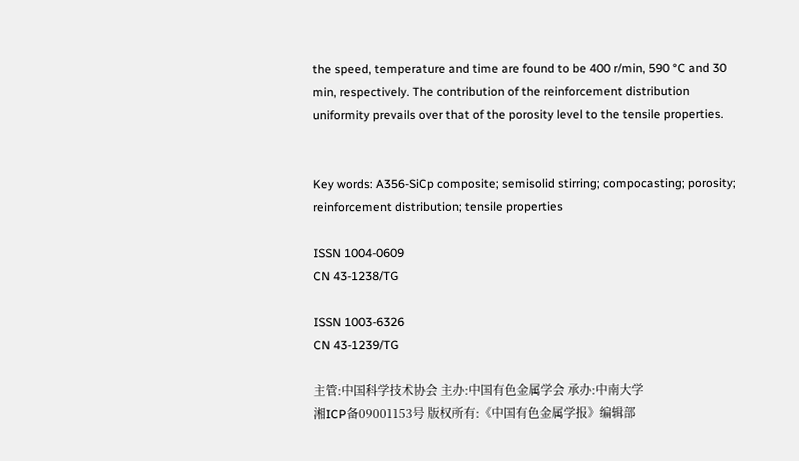the speed, temperature and time are found to be 400 r/min, 590 °C and 30 min, respectively. The contribution of the reinforcement distribution uniformity prevails over that of the porosity level to the tensile properties.


Key words: A356-SiCp composite; semisolid stirring; compocasting; porosity; reinforcement distribution; tensile properties

ISSN 1004-0609
CN 43-1238/TG

ISSN 1003-6326
CN 43-1239/TG

主管:中国科学技术协会 主办:中国有色金属学会 承办:中南大学
湘ICP备09001153号 版权所有:《中国有色金属学报》编辑部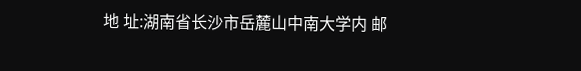地 址:湖南省长沙市岳麓山中南大学内 邮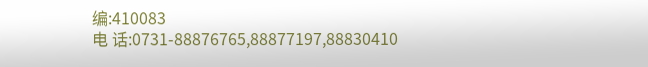编:410083
电 话:0731-88876765,88877197,88830410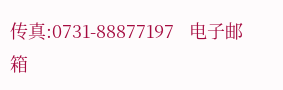传真:0731-88877197   电子邮箱